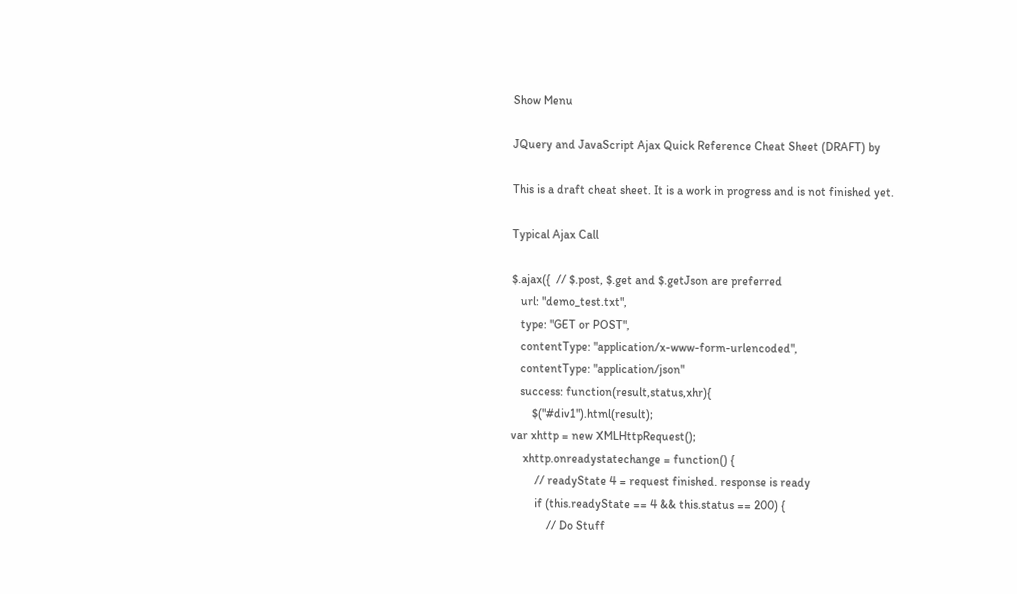Show Menu

JQuery and JavaScript Ajax Quick Reference Cheat Sheet (DRAFT) by

This is a draft cheat sheet. It is a work in progress and is not finished yet.

Typical Ajax Call

$.ajax({  // $.post, $.get and $.getJson are preferred
   url: "demo_test.txt",
   type: "GET or POST",
   contentType: "application/x-www-form-urlencoded",
   contentType: "application/json"
   success: function(result,status,xhr){
       $("#div1").html(result);
var xhttp = new XMLHttpRequest();
    xhttp.onreadystatechange = function() {
        // readyState 4 = request finished. response is ready
        if (this.readyState == 4 && this.status == 200) {
            // Do Stuff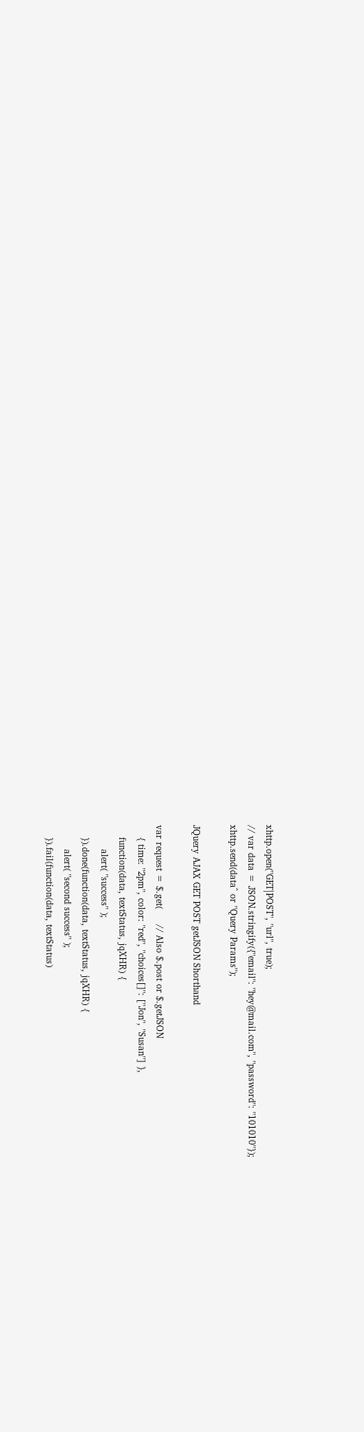xhttp.open("GET|POST", "url", true);
// var data = JSON.stringify({"email": "hey@mail.com", "password": "101010"});
xhttp.send(data^ or "Query Params");

JQuery AJAX GET POST getJSON Shorthand

var request = $.get(     // Also $.post or $.getJSON
    { time: "2pm", color: "red", "choices[]": ["Jon", "Susan"] },
    function(data, textStatus, jqXHR) {
        alert( "success" );
    }).done(function(data, textStatus, jqXHR) {
        alert( "second success" );
    }).fail(function(data, textStatus)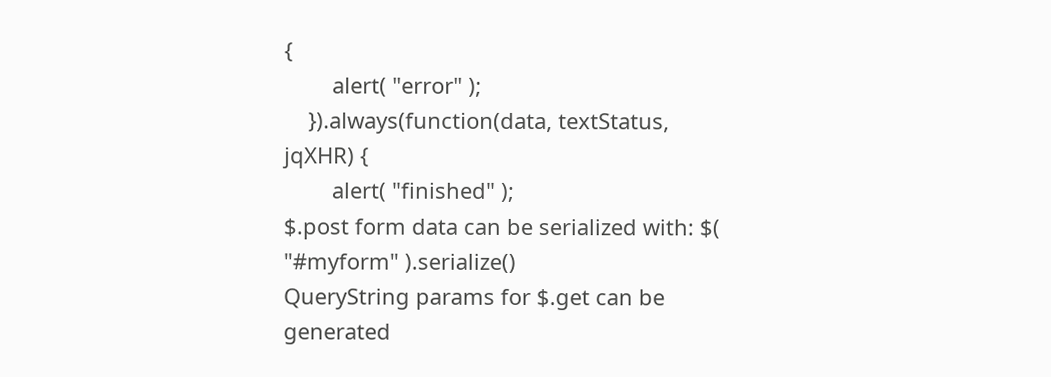{
        alert( "error" );
    }).always(function(data, textStatus, jqXHR) {
        alert( "finished" );
$.post form data can be serialized with: $( "#myform" ).serialize()
QueryString params for $.get can be generated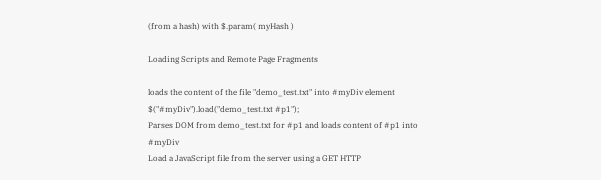(from a hash) with $.param( myHash )

Loading Scripts and Remote Page Fragments

loads the content of the file "demo_test.txt" into #myDiv element
$("#myDiv").load("demo_test.txt #p1");
Parses DOM from demo_test.txt for #p1 and loads content of #p1 into #myDiv
Load a JavaScript file from the server using a GET HTTP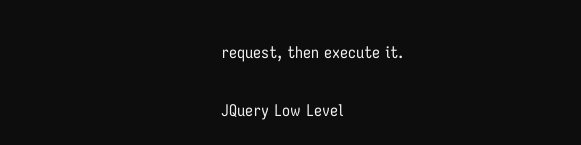request, then execute it.

JQuery Low Level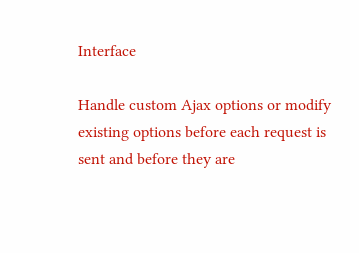Interface

Handle custom Ajax options or modify existing options before each request is sent and before they are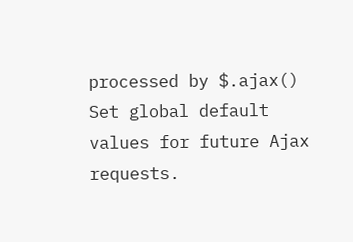processed by $.ajax()
Set global default values for future Ajax requests.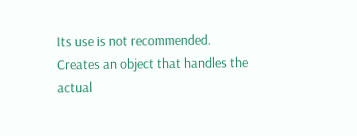Its use is not recommended.
Creates an object that handles the actual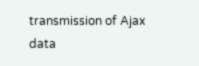transmission of Ajax data